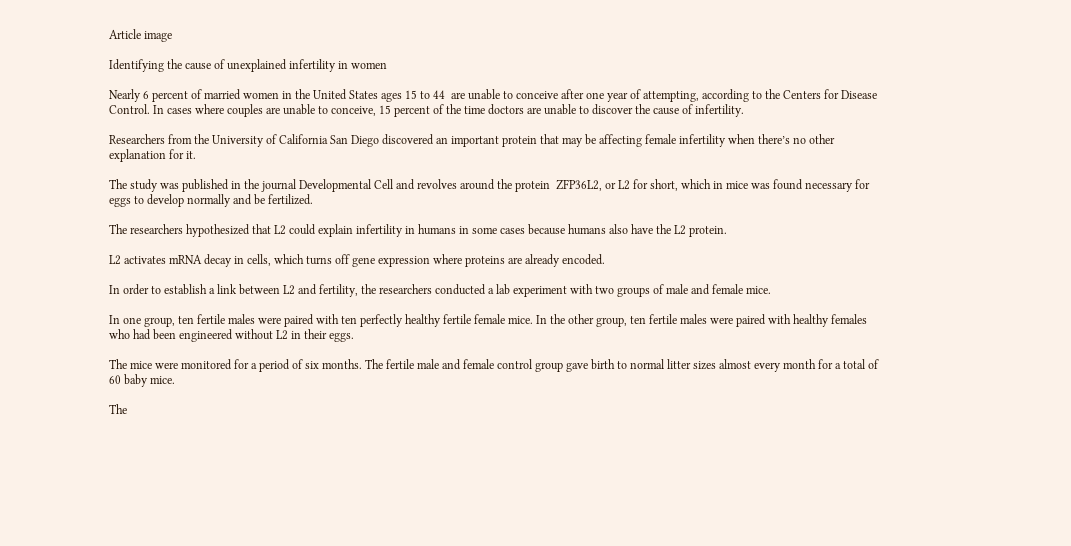Article image

Identifying the cause of unexplained infertility in women

Nearly 6 percent of married women in the United States ages 15 to 44  are unable to conceive after one year of attempting, according to the Centers for Disease Control. In cases where couples are unable to conceive, 15 percent of the time doctors are unable to discover the cause of infertility.

Researchers from the University of California San Diego discovered an important protein that may be affecting female infertility when there’s no other explanation for it.

The study was published in the journal Developmental Cell and revolves around the protein  ZFP36L2, or L2 for short, which in mice was found necessary for eggs to develop normally and be fertilized.

The researchers hypothesized that L2 could explain infertility in humans in some cases because humans also have the L2 protein.

L2 activates mRNA decay in cells, which turns off gene expression where proteins are already encoded.

In order to establish a link between L2 and fertility, the researchers conducted a lab experiment with two groups of male and female mice.

In one group, ten fertile males were paired with ten perfectly healthy fertile female mice. In the other group, ten fertile males were paired with healthy females who had been engineered without L2 in their eggs.

The mice were monitored for a period of six months. The fertile male and female control group gave birth to normal litter sizes almost every month for a total of 60 baby mice.

The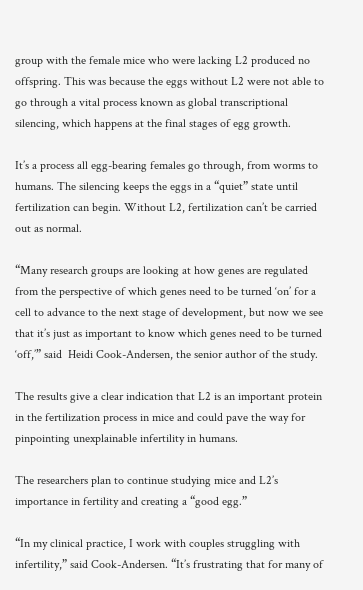group with the female mice who were lacking L2 produced no offspring. This was because the eggs without L2 were not able to go through a vital process known as global transcriptional silencing, which happens at the final stages of egg growth.

It’s a process all egg-bearing females go through, from worms to humans. The silencing keeps the eggs in a “quiet” state until fertilization can begin. Without L2, fertilization can’t be carried out as normal.

“Many research groups are looking at how genes are regulated from the perspective of which genes need to be turned ‘on’ for a cell to advance to the next stage of development, but now we see that it’s just as important to know which genes need to be turned ‘off,’” said  Heidi Cook-Andersen, the senior author of the study.

The results give a clear indication that L2 is an important protein in the fertilization process in mice and could pave the way for pinpointing unexplainable infertility in humans.

The researchers plan to continue studying mice and L2’s importance in fertility and creating a “good egg.”

“In my clinical practice, I work with couples struggling with infertility,” said Cook-Andersen. “It’s frustrating that for many of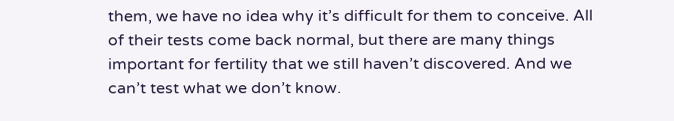them, we have no idea why it’s difficult for them to conceive. All of their tests come back normal, but there are many things important for fertility that we still haven’t discovered. And we can’t test what we don’t know.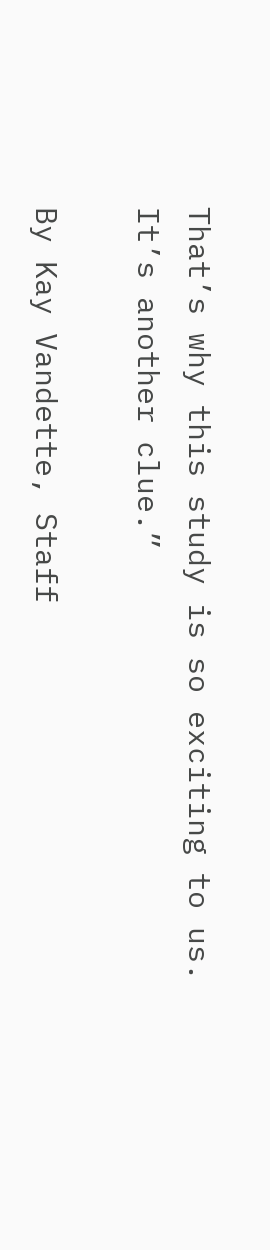That’s why this study is so exciting to us. It’s another clue.”

By Kay Vandette, Staff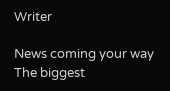Writer

News coming your way
The biggest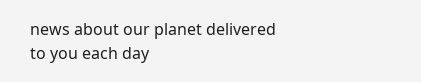news about our planet delivered to you each day